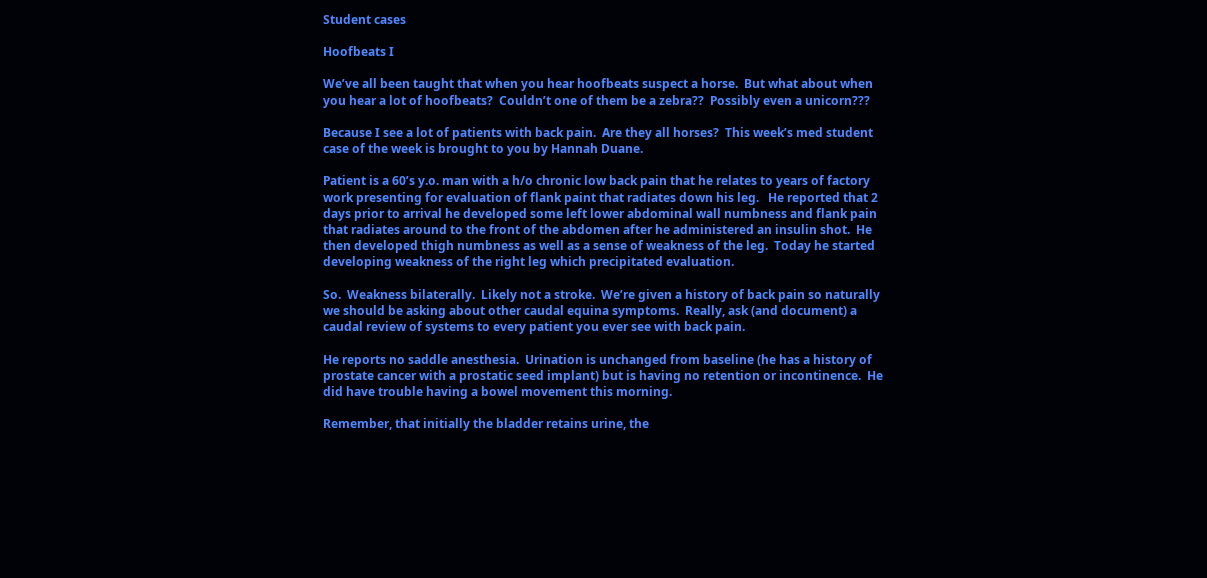Student cases

Hoofbeats I

We’ve all been taught that when you hear hoofbeats suspect a horse.  But what about when you hear a lot of hoofbeats?  Couldn’t one of them be a zebra??  Possibly even a unicorn???

Because I see a lot of patients with back pain.  Are they all horses?  This week’s med student case of the week is brought to you by Hannah Duane.

Patient is a 60’s y.o. man with a h/o chronic low back pain that he relates to years of factory work presenting for evaluation of flank paint that radiates down his leg.   He reported that 2 days prior to arrival he developed some left lower abdominal wall numbness and flank pain that radiates around to the front of the abdomen after he administered an insulin shot.  He then developed thigh numbness as well as a sense of weakness of the leg.  Today he started developing weakness of the right leg which precipitated evaluation.

So.  Weakness bilaterally.  Likely not a stroke.  We’re given a history of back pain so naturally we should be asking about other caudal equina symptoms.  Really, ask (and document) a caudal review of systems to every patient you ever see with back pain.

He reports no saddle anesthesia.  Urination is unchanged from baseline (he has a history of prostate cancer with a prostatic seed implant) but is having no retention or incontinence.  He did have trouble having a bowel movement this morning.

Remember, that initially the bladder retains urine, the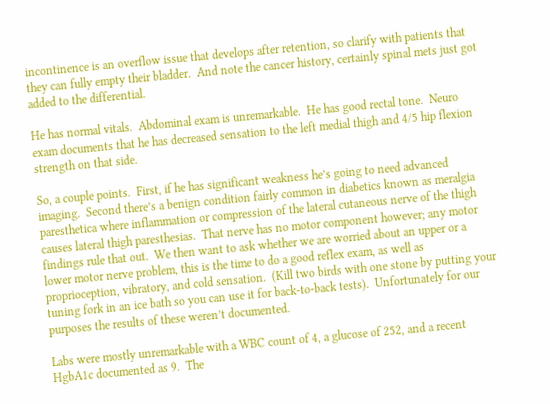incontinence is an overflow issue that develops after retention, so clarify with patients that they can fully empty their bladder.  And note the cancer history, certainly spinal mets just got added to the differential.

He has normal vitals.  Abdominal exam is unremarkable.  He has good rectal tone.  Neuro exam documents that he has decreased sensation to the left medial thigh and 4/5 hip flexion strength on that side.

So, a couple points.  First, if he has significant weakness he’s going to need advanced imaging.  Second there’s a benign condition fairly common in diabetics known as meralgia paresthetica where inflammation or compression of the lateral cutaneous nerve of the thigh causes lateral thigh paresthesias.  That nerve has no motor component however; any motor findings rule that out.  We then want to ask whether we are worried about an upper or a lower motor nerve problem, this is the time to do a good reflex exam, as well as proprioception, vibratory, and cold sensation.  (Kill two birds with one stone by putting your tuning fork in an ice bath so you can use it for back-to-back tests).  Unfortunately for our purposes the results of these weren’t documented.

Labs were mostly unremarkable with a WBC count of 4, a glucose of 252, and a recent HgbA1c documented as 9.  The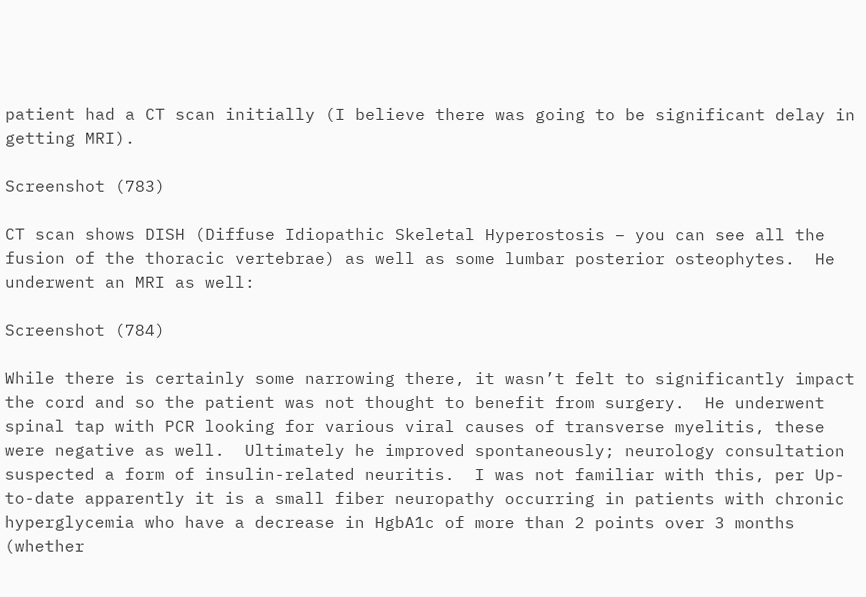patient had a CT scan initially (I believe there was going to be significant delay in getting MRI).

Screenshot (783)

CT scan shows DISH (Diffuse Idiopathic Skeletal Hyperostosis – you can see all the fusion of the thoracic vertebrae) as well as some lumbar posterior osteophytes.  He underwent an MRI as well:

Screenshot (784)

While there is certainly some narrowing there, it wasn’t felt to significantly impact the cord and so the patient was not thought to benefit from surgery.  He underwent spinal tap with PCR looking for various viral causes of transverse myelitis, these were negative as well.  Ultimately he improved spontaneously; neurology consultation suspected a form of insulin-related neuritis.  I was not familiar with this, per Up-to-date apparently it is a small fiber neuropathy occurring in patients with chronic hyperglycemia who have a decrease in HgbA1c of more than 2 points over 3 months (whether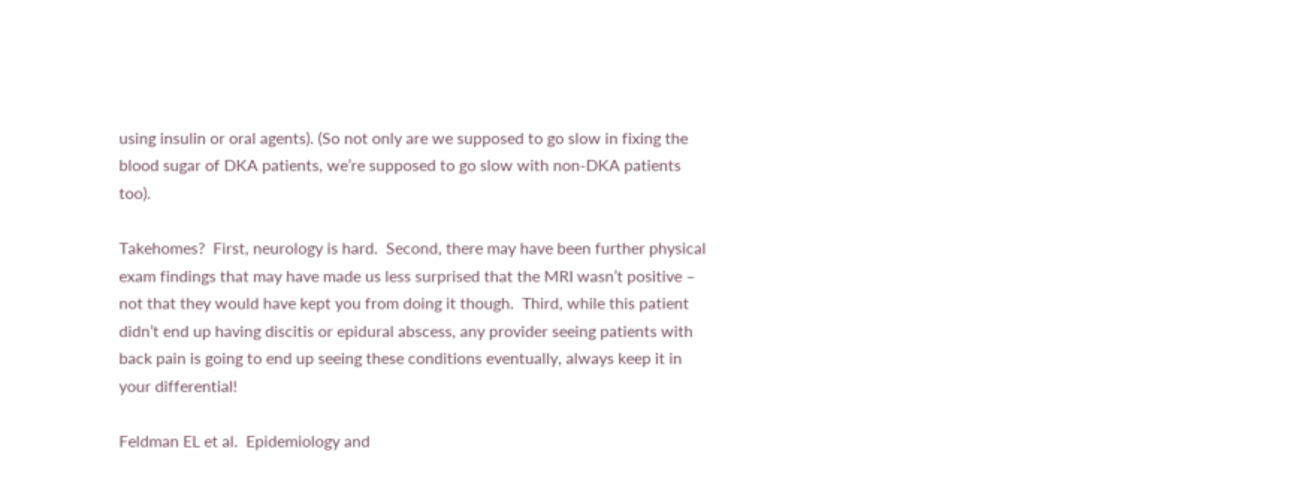using insulin or oral agents). (So not only are we supposed to go slow in fixing the blood sugar of DKA patients, we’re supposed to go slow with non-DKA patients too).

Takehomes?  First, neurology is hard.  Second, there may have been further physical exam findings that may have made us less surprised that the MRI wasn’t positive – not that they would have kept you from doing it though.  Third, while this patient didn’t end up having discitis or epidural abscess, any provider seeing patients with back pain is going to end up seeing these conditions eventually, always keep it in your differential!

Feldman EL et al.  Epidemiology and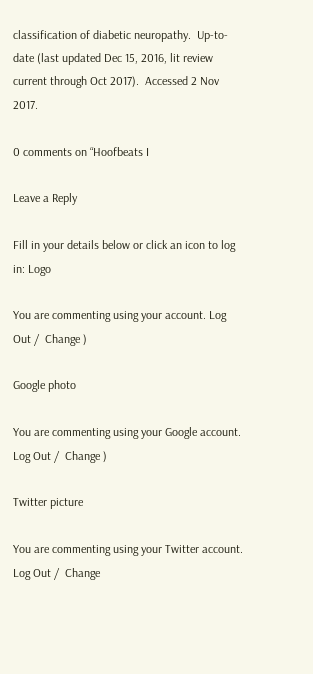classification of diabetic neuropathy.  Up-to-date (last updated Dec 15, 2016, lit review current through Oct 2017).  Accessed 2 Nov 2017.

0 comments on “Hoofbeats I

Leave a Reply

Fill in your details below or click an icon to log in: Logo

You are commenting using your account. Log Out /  Change )

Google photo

You are commenting using your Google account. Log Out /  Change )

Twitter picture

You are commenting using your Twitter account. Log Out /  Change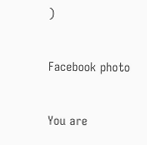)

Facebook photo

You are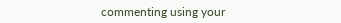commenting using your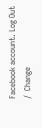Facebook account. Log Out /  Change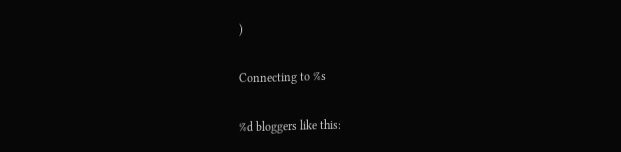)

Connecting to %s

%d bloggers like this: